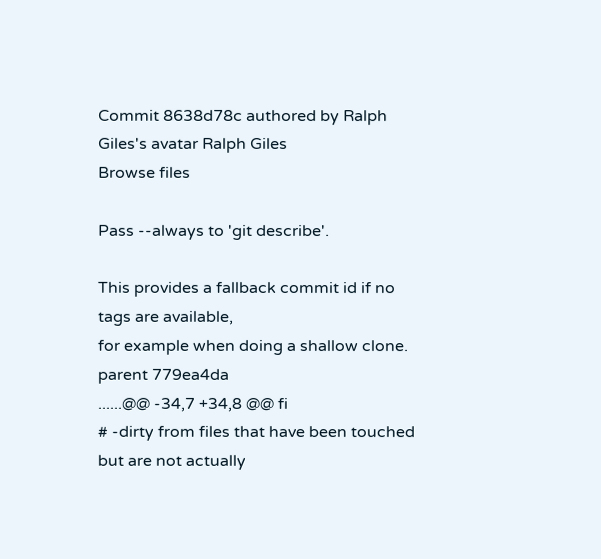Commit 8638d78c authored by Ralph Giles's avatar Ralph Giles
Browse files

Pass --always to 'git describe'.

This provides a fallback commit id if no tags are available,
for example when doing a shallow clone.
parent 779ea4da
......@@ -34,7 +34,8 @@ fi
# -dirty from files that have been touched but are not actually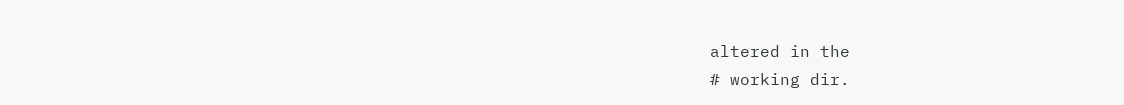altered in the
# working dir.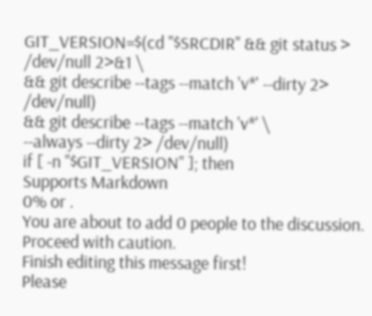GIT_VERSION=$(cd "$SRCDIR" && git status > /dev/null 2>&1 \
&& git describe --tags --match 'v*' --dirty 2> /dev/null)
&& git describe --tags --match 'v*' \
--always --dirty 2> /dev/null)
if [ -n "$GIT_VERSION" ]; then
Supports Markdown
0% or .
You are about to add 0 people to the discussion. Proceed with caution.
Finish editing this message first!
Please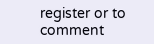register or to comment